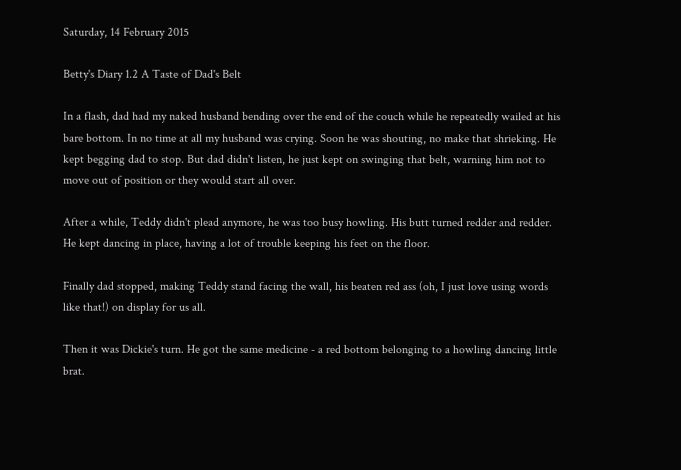Saturday, 14 February 2015

Betty's Diary 1.2 A Taste of Dad's Belt

In a flash, dad had my naked husband bending over the end of the couch while he repeatedly wailed at his bare bottom. In no time at all my husband was crying. Soon he was shouting, no make that shrieking. He kept begging dad to stop. But dad didn't listen, he just kept on swinging that belt, warning him not to move out of position or they would start all over.

After a while, Teddy didn't plead anymore, he was too busy howling. His butt turned redder and redder. He kept dancing in place, having a lot of trouble keeping his feet on the floor.

Finally dad stopped, making Teddy stand facing the wall, his beaten red ass (oh, I just love using words like that!) on display for us all.

Then it was Dickie's turn. He got the same medicine - a red bottom belonging to a howling dancing little brat.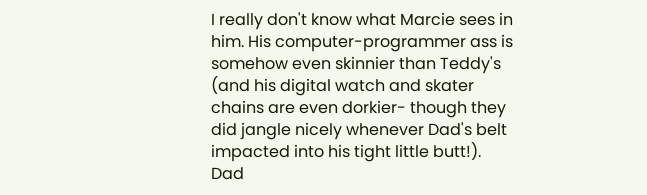I really don't know what Marcie sees in him. His computer-programmer ass is somehow even skinnier than Teddy's (and his digital watch and skater chains are even dorkier- though they did jangle nicely whenever Dad's belt impacted into his tight little butt!).
Dad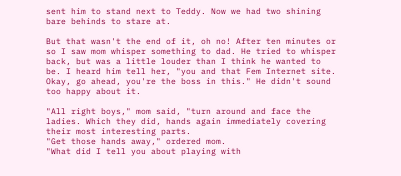sent him to stand next to Teddy. Now we had two shining bare behinds to stare at.

But that wasn't the end of it, oh no! After ten minutes or so I saw mom whisper something to dad. He tried to whisper back, but was a little louder than I think he wanted to be. I heard him tell her, "you and that Fem Internet site. Okay, go ahead, you're the boss in this." He didn't sound too happy about it.

"All right boys," mom said, "turn around and face the ladies. Which they did, hands again immediately covering their most interesting parts.
"Get those hands away," ordered mom.
"What did I tell you about playing with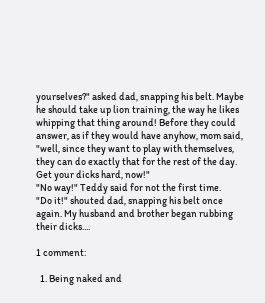yourselves?" asked dad, snapping his belt. Maybe he should take up lion training, the way he likes whipping that thing around! Before they could answer, as if they would have anyhow, mom said, "well, since they want to play with themselves, they can do exactly that for the rest of the day. Get your dicks hard, now!"
"No way!" Teddy said for not the first time.
"Do it!" shouted dad, snapping his belt once again. My husband and brother began rubbing their dicks....

1 comment:

  1. Being naked and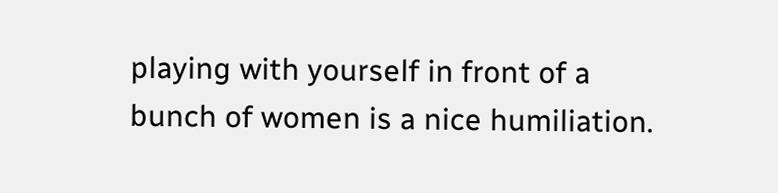playing with yourself in front of a bunch of women is a nice humiliation.